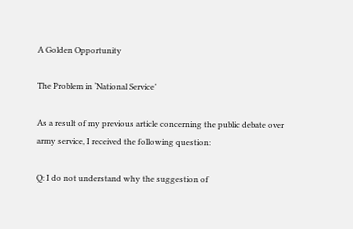A Golden Opportunity

The Problem in ‘National Service’

As a result of my previous article concerning the public debate over army service, I received the following question:

Q: I do not understand why the suggestion of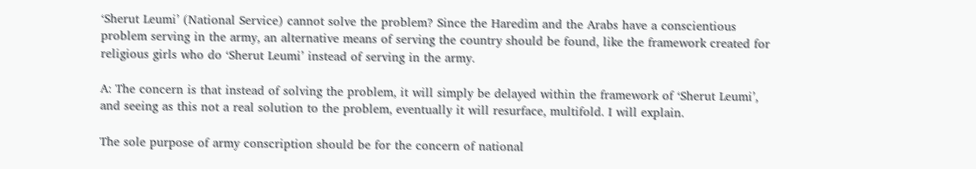‘Sherut Leumi’ (National Service) cannot solve the problem? Since the Haredim and the Arabs have a conscientious problem serving in the army, an alternative means of serving the country should be found, like the framework created for religious girls who do ‘Sherut Leumi’ instead of serving in the army.

A: The concern is that instead of solving the problem, it will simply be delayed within the framework of ‘Sherut Leumi’, and seeing as this not a real solution to the problem, eventually it will resurface, multifold. I will explain.

The sole purpose of army conscription should be for the concern of national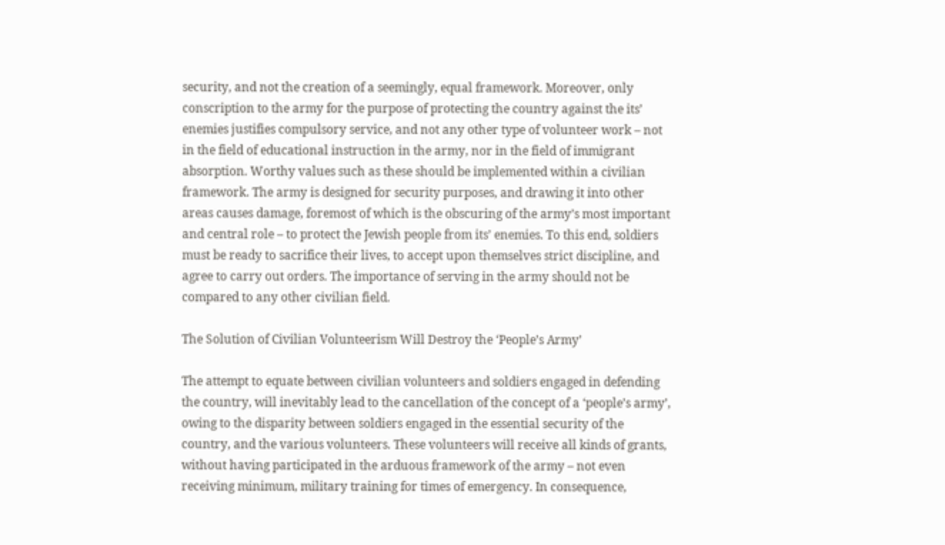security, and not the creation of a seemingly, equal framework. Moreover, only conscription to the army for the purpose of protecting the country against the its’ enemies justifies compulsory service, and not any other type of volunteer work – not in the field of educational instruction in the army, nor in the field of immigrant absorption. Worthy values such as these should be implemented within a civilian framework. The army is designed for security purposes, and drawing it into other areas causes damage, foremost of which is the obscuring of the army’s most important and central role – to protect the Jewish people from its’ enemies. To this end, soldiers must be ready to sacrifice their lives, to accept upon themselves strict discipline, and agree to carry out orders. The importance of serving in the army should not be compared to any other civilian field.

The Solution of Civilian Volunteerism Will Destroy the ‘People’s Army’

The attempt to equate between civilian volunteers and soldiers engaged in defending the country, will inevitably lead to the cancellation of the concept of a ‘people’s army’, owing to the disparity between soldiers engaged in the essential security of the country, and the various volunteers. These volunteers will receive all kinds of grants, without having participated in the arduous framework of the army – not even receiving minimum, military training for times of emergency. In consequence,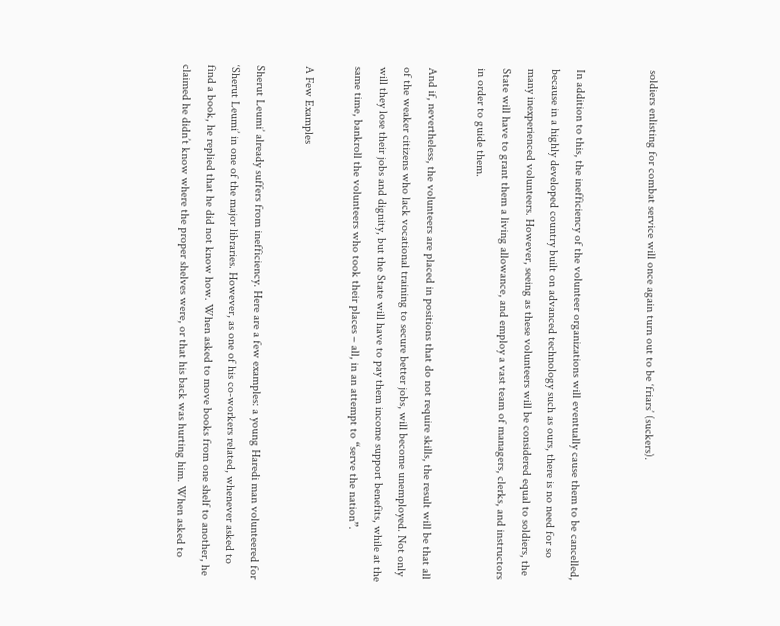soldiers enlisting for combat service will once again turn out to be ‘friars’ (suckers).


In addition to this, the inefficiency of the volunteer organizations will eventually cause them to be cancelled, because in a highly developed country built on advanced technology such as ours, there is no need for so many inexperienced volunteers. However, seeing as these volunteers will be considered equal to soldiers, the State will have to grant them a living allowance, and employ a vast team of managers, clerks, and instructors in order to guide them.

And if, nevertheless, the volunteers are placed in positions that do not require skills, the result will be that all of the weaker citizens who lack vocational training to secure better jobs, will become unemployed. Not only will they lose their jobs and dignity, but the State will have to pay them income support benefits, while at the same time, bankroll the volunteers who took their places – all, in an attempt to “serve the nation”.

A Few Examples

Sherut Leumi’ already suffers from inefficiency. Here are a few examples: a young Haredi man volunteered for ‘Sherut Leumi’ in one of the major libraries. However, as one of his co-workers related, whenever asked to find a book, he replied that he did not know how. When asked to move books from one shelf to another, he claimed he didn’t know where the proper shelves were, or that his back was hurting him. When asked to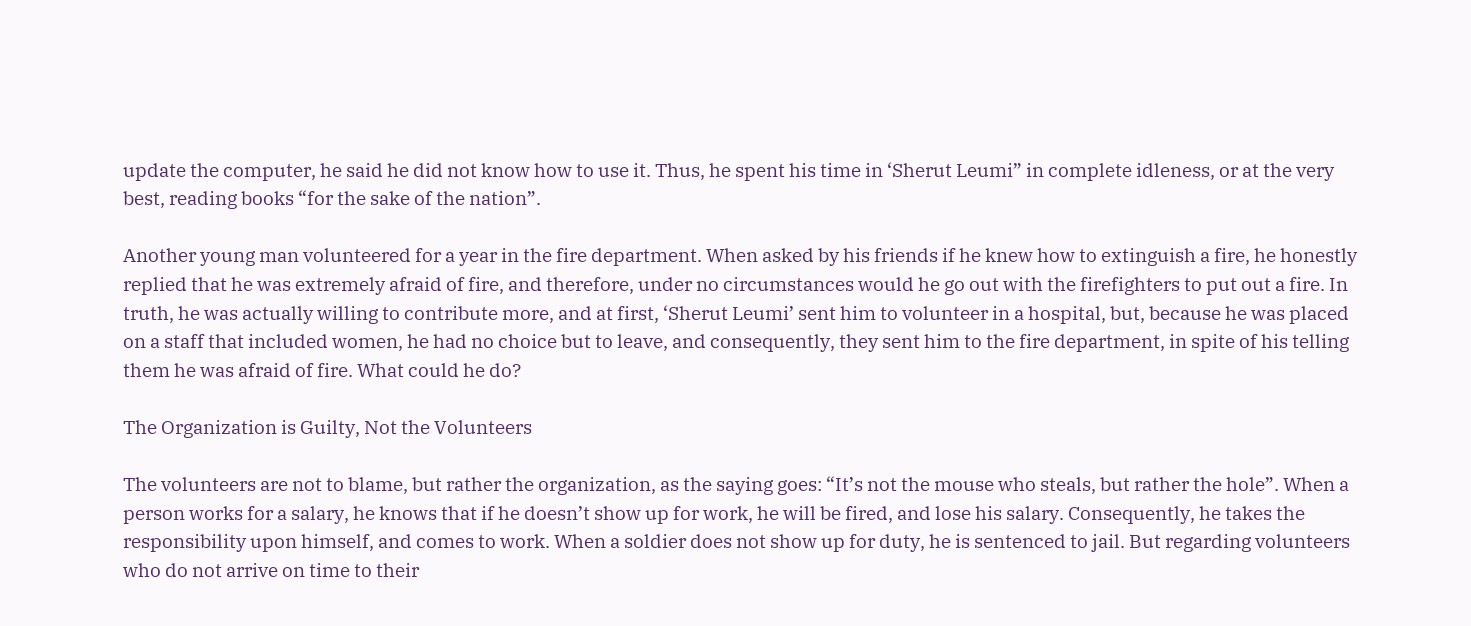update the computer, he said he did not know how to use it. Thus, he spent his time in ‘Sherut Leumi” in complete idleness, or at the very best, reading books “for the sake of the nation”.

Another young man volunteered for a year in the fire department. When asked by his friends if he knew how to extinguish a fire, he honestly replied that he was extremely afraid of fire, and therefore, under no circumstances would he go out with the firefighters to put out a fire. In truth, he was actually willing to contribute more, and at first, ‘Sherut Leumi’ sent him to volunteer in a hospital, but, because he was placed on a staff that included women, he had no choice but to leave, and consequently, they sent him to the fire department, in spite of his telling them he was afraid of fire. What could he do?

The Organization is Guilty, Not the Volunteers

The volunteers are not to blame, but rather the organization, as the saying goes: “It’s not the mouse who steals, but rather the hole”. When a person works for a salary, he knows that if he doesn’t show up for work, he will be fired, and lose his salary. Consequently, he takes the responsibility upon himself, and comes to work. When a soldier does not show up for duty, he is sentenced to jail. But regarding volunteers who do not arrive on time to their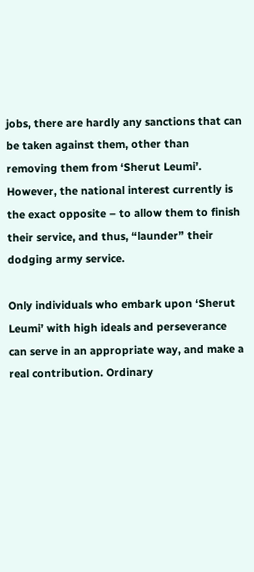jobs, there are hardly any sanctions that can be taken against them, other than removing them from ‘Sherut Leumi’. However, the national interest currently is the exact opposite – to allow them to finish their service, and thus, “launder” their dodging army service.

Only individuals who embark upon ‘Sherut Leumi’ with high ideals and perseverance can serve in an appropriate way, and make a real contribution. Ordinary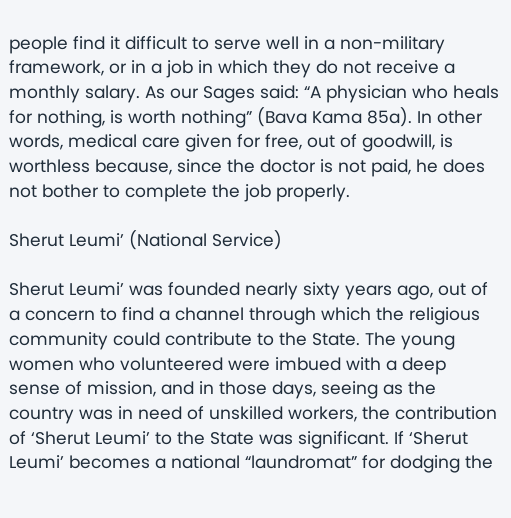people find it difficult to serve well in a non-military framework, or in a job in which they do not receive a monthly salary. As our Sages said: “A physician who heals for nothing, is worth nothing” (Bava Kama 85a). In other words, medical care given for free, out of goodwill, is worthless because, since the doctor is not paid, he does not bother to complete the job properly.

Sherut Leumi’ (National Service)

Sherut Leumi’ was founded nearly sixty years ago, out of a concern to find a channel through which the religious community could contribute to the State. The young women who volunteered were imbued with a deep sense of mission, and in those days, seeing as the country was in need of unskilled workers, the contribution of ‘Sherut Leumi’ to the State was significant. If ‘Sherut Leumi’ becomes a national “laundromat” for dodging the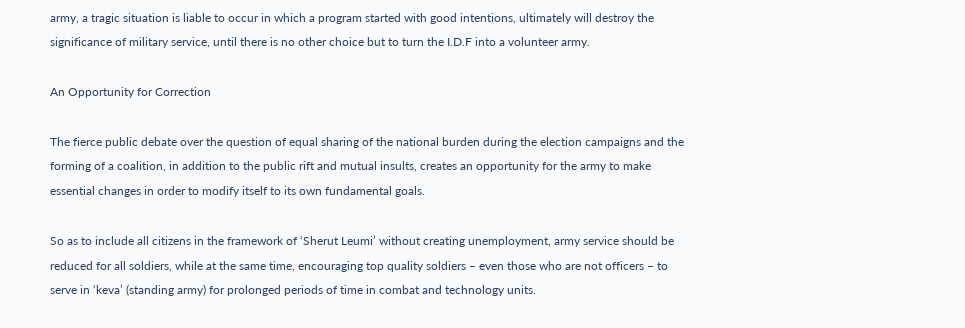army, a tragic situation is liable to occur in which a program started with good intentions, ultimately will destroy the significance of military service, until there is no other choice but to turn the I.D.F into a volunteer army.

An Opportunity for Correction

The fierce public debate over the question of equal sharing of the national burden during the election campaigns and the forming of a coalition, in addition to the public rift and mutual insults, creates an opportunity for the army to make essential changes in order to modify itself to its own fundamental goals.

So as to include all citizens in the framework of ‘Sherut Leumi’ without creating unemployment, army service should be reduced for all soldiers, while at the same time, encouraging top quality soldiers – even those who are not officers – to serve in ‘keva’ (standing army) for prolonged periods of time in combat and technology units.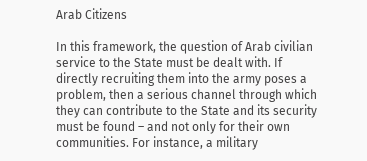Arab Citizens

In this framework, the question of Arab civilian service to the State must be dealt with. If directly recruiting them into the army poses a problem, then a serious channel through which they can contribute to the State and its security must be found – and not only for their own communities. For instance, a military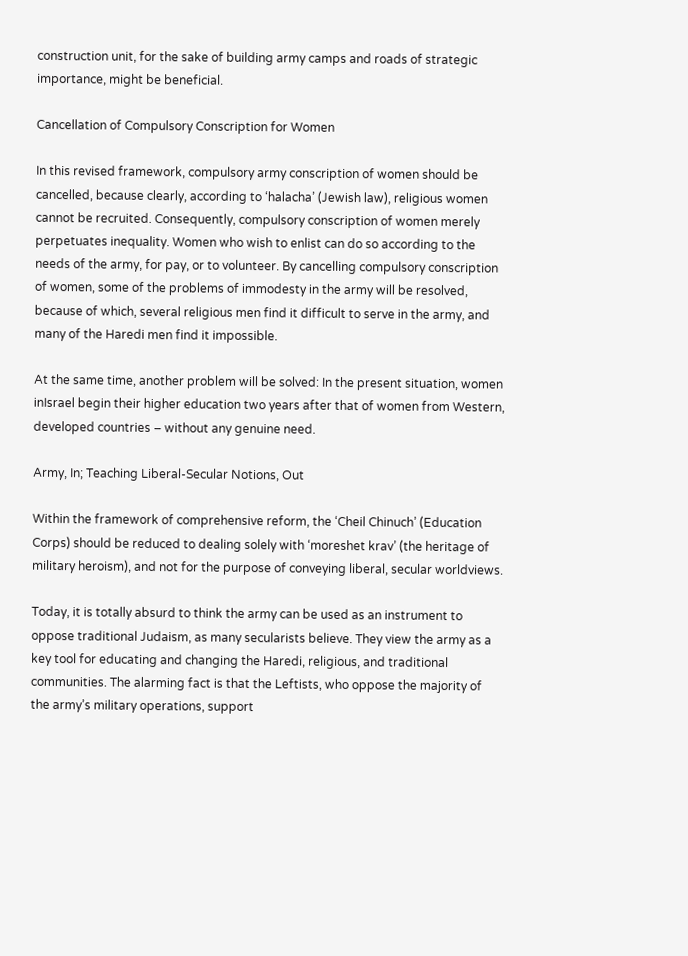construction unit, for the sake of building army camps and roads of strategic importance, might be beneficial.

Cancellation of Compulsory Conscription for Women

In this revised framework, compulsory army conscription of women should be cancelled, because clearly, according to ‘halacha’ (Jewish law), religious women cannot be recruited. Consequently, compulsory conscription of women merely perpetuates inequality. Women who wish to enlist can do so according to the needs of the army, for pay, or to volunteer. By cancelling compulsory conscription of women, some of the problems of immodesty in the army will be resolved, because of which, several religious men find it difficult to serve in the army, and many of the Haredi men find it impossible.

At the same time, another problem will be solved: In the present situation, women inIsrael begin their higher education two years after that of women from Western, developed countries – without any genuine need.

Army, In; Teaching Liberal-Secular Notions, Out

Within the framework of comprehensive reform, the ‘Cheil Chinuch’ (Education Corps) should be reduced to dealing solely with ‘moreshet krav’ (the heritage of military heroism), and not for the purpose of conveying liberal, secular worldviews.

Today, it is totally absurd to think the army can be used as an instrument to oppose traditional Judaism, as many secularists believe. They view the army as a key tool for educating and changing the Haredi, religious, and traditional communities. The alarming fact is that the Leftists, who oppose the majority of the army’s military operations, support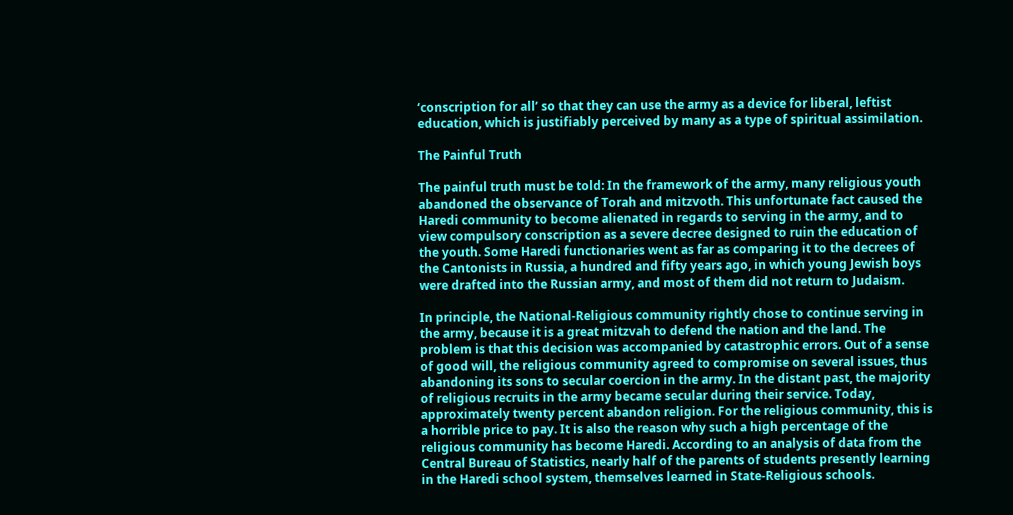‘conscription for all’ so that they can use the army as a device for liberal, leftist education, which is justifiably perceived by many as a type of spiritual assimilation.

The Painful Truth

The painful truth must be told: In the framework of the army, many religious youth abandoned the observance of Torah and mitzvoth. This unfortunate fact caused the Haredi community to become alienated in regards to serving in the army, and to view compulsory conscription as a severe decree designed to ruin the education of the youth. Some Haredi functionaries went as far as comparing it to the decrees of the Cantonists in Russia, a hundred and fifty years ago, in which young Jewish boys were drafted into the Russian army, and most of them did not return to Judaism.

In principle, the National-Religious community rightly chose to continue serving in the army, because it is a great mitzvah to defend the nation and the land. The problem is that this decision was accompanied by catastrophic errors. Out of a sense of good will, the religious community agreed to compromise on several issues, thus abandoning its sons to secular coercion in the army. In the distant past, the majority of religious recruits in the army became secular during their service. Today, approximately twenty percent abandon religion. For the religious community, this is a horrible price to pay. It is also the reason why such a high percentage of the religious community has become Haredi. According to an analysis of data from the Central Bureau of Statistics, nearly half of the parents of students presently learning in the Haredi school system, themselves learned in State-Religious schools.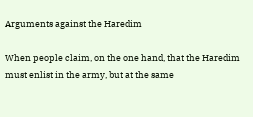Arguments against the Haredim

When people claim, on the one hand, that the Haredim must enlist in the army, but at the same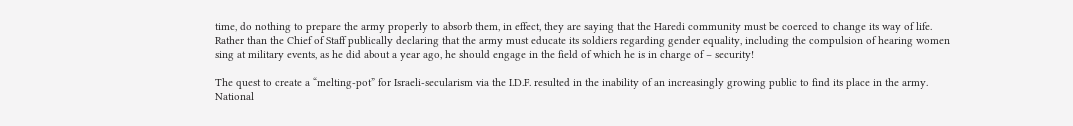time, do nothing to prepare the army properly to absorb them, in effect, they are saying that the Haredi community must be coerced to change its way of life. Rather than the Chief of Staff publically declaring that the army must educate its soldiers regarding gender equality, including the compulsion of hearing women sing at military events, as he did about a year ago, he should engage in the field of which he is in charge of – security!

The quest to create a “melting-pot” for Israeli-secularism via the I.D.F. resulted in the inability of an increasingly growing public to find its place in the army. National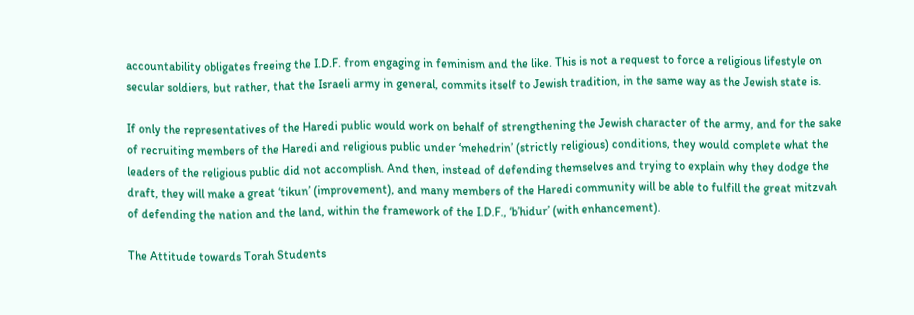accountability obligates freeing the I.D.F. from engaging in feminism and the like. This is not a request to force a religious lifestyle on secular soldiers, but rather, that the Israeli army in general, commits itself to Jewish tradition, in the same way as the Jewish state is.

If only the representatives of the Haredi public would work on behalf of strengthening the Jewish character of the army, and for the sake of recruiting members of the Haredi and religious public under ‘mehedrin’ (strictly religious) conditions, they would complete what the leaders of the religious public did not accomplish. And then, instead of defending themselves and trying to explain why they dodge the draft, they will make a great ‘tikun’ (improvement), and many members of the Haredi community will be able to fulfill the great mitzvah of defending the nation and the land, within the framework of the I.D.F., ‘b’hidur’ (with enhancement).

The Attitude towards Torah Students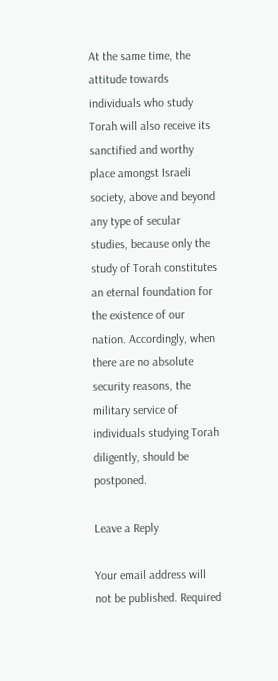At the same time, the attitude towards individuals who study Torah will also receive its sanctified and worthy place amongst Israeli society, above and beyond any type of secular studies, because only the study of Torah constitutes an eternal foundation for the existence of our nation. Accordingly, when there are no absolute security reasons, the military service of individuals studying Torah diligently, should be postponed.

Leave a Reply

Your email address will not be published. Required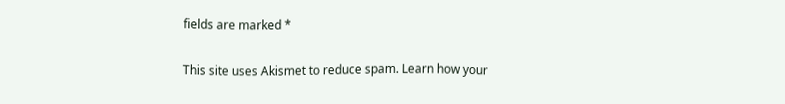fields are marked *

This site uses Akismet to reduce spam. Learn how your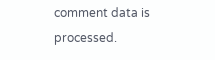comment data is processed.